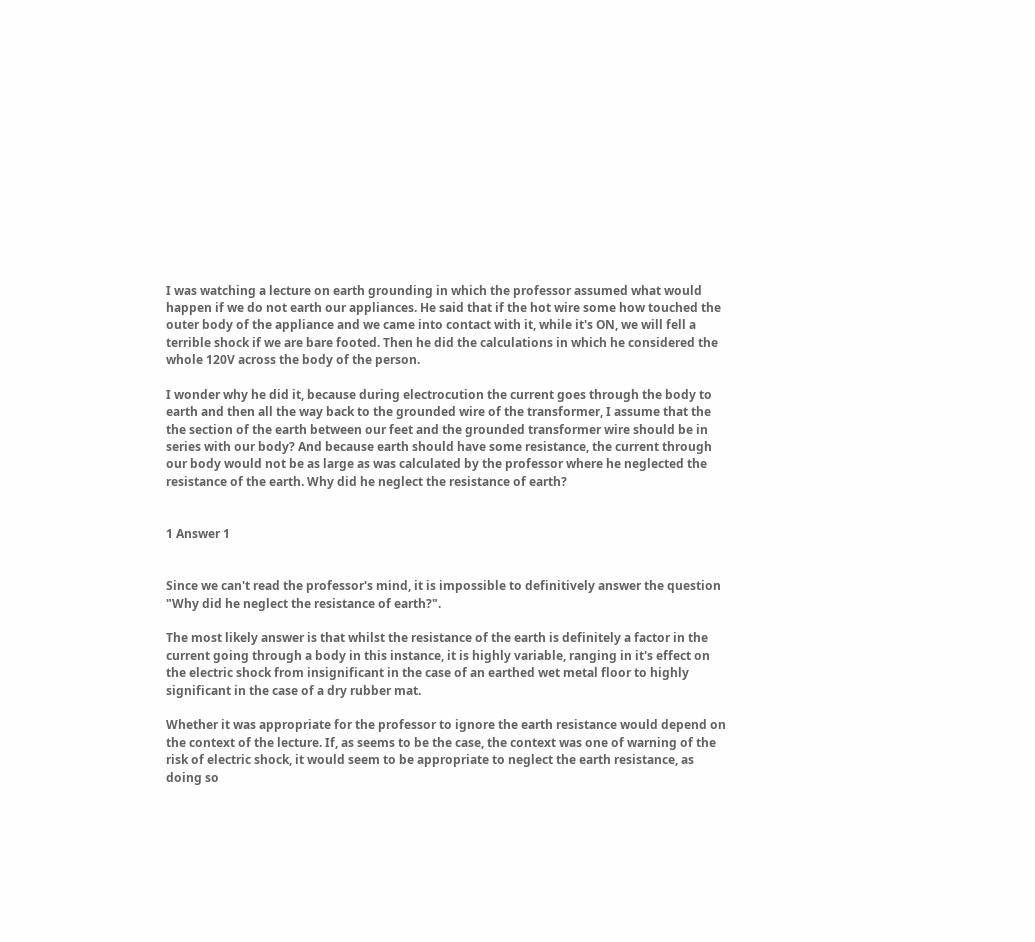I was watching a lecture on earth grounding in which the professor assumed what would happen if we do not earth our appliances. He said that if the hot wire some how touched the outer body of the appliance and we came into contact with it, while it's ON, we will fell a terrible shock if we are bare footed. Then he did the calculations in which he considered the whole 120V across the body of the person.

I wonder why he did it, because during electrocution the current goes through the body to earth and then all the way back to the grounded wire of the transformer, I assume that the the section of the earth between our feet and the grounded transformer wire should be in series with our body? And because earth should have some resistance, the current through our body would not be as large as was calculated by the professor where he neglected the resistance of the earth. Why did he neglect the resistance of earth?


1 Answer 1


Since we can't read the professor's mind, it is impossible to definitively answer the question "Why did he neglect the resistance of earth?".

The most likely answer is that whilst the resistance of the earth is definitely a factor in the current going through a body in this instance, it is highly variable, ranging in it's effect on the electric shock from insignificant in the case of an earthed wet metal floor to highly significant in the case of a dry rubber mat.

Whether it was appropriate for the professor to ignore the earth resistance would depend on the context of the lecture. If, as seems to be the case, the context was one of warning of the risk of electric shock, it would seem to be appropriate to neglect the earth resistance, as doing so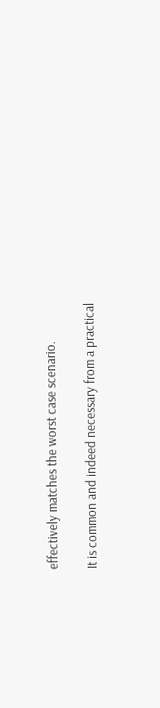effectively matches the worst case scenario.

It is common and indeed necessary from a practical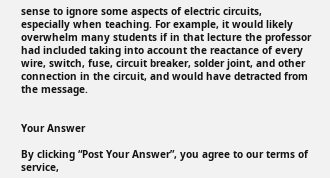sense to ignore some aspects of electric circuits, especially when teaching. For example, it would likely overwhelm many students if in that lecture the professor had included taking into account the reactance of every wire, switch, fuse, circuit breaker, solder joint, and other connection in the circuit, and would have detracted from the message.


Your Answer

By clicking “Post Your Answer”, you agree to our terms of service,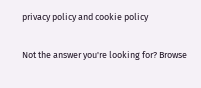privacy policy and cookie policy

Not the answer you're looking for? Browse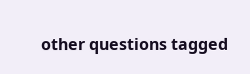other questions tagged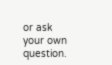or ask your own question.